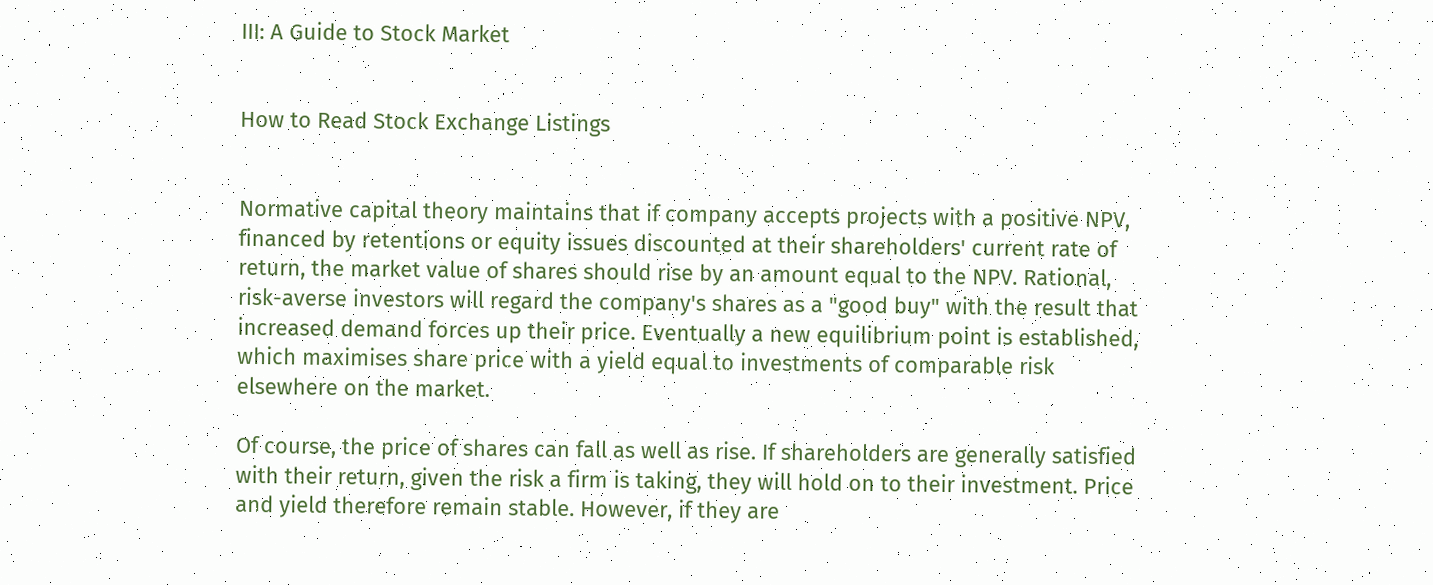III: A Guide to Stock Market


How to Read Stock Exchange Listings


Normative capital theory maintains that if company accepts projects with a positive NPV, financed by retentions or equity issues discounted at their shareholders' current rate of return, the market value of shares should rise by an amount equal to the NPV. Rational, risk-averse investors will regard the company's shares as a "good buy" with the result that increased demand forces up their price. Eventually a new equilibrium point is established, which maximises share price with a yield equal to investments of comparable risk elsewhere on the market.

Of course, the price of shares can fall as well as rise. If shareholders are generally satisfied with their return, given the risk a firm is taking, they will hold on to their investment. Price and yield therefore remain stable. However, if they are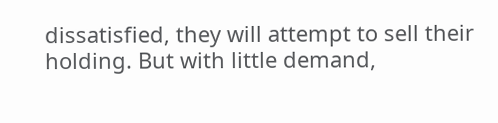dissatisfied, they will attempt to sell their holding. But with little demand,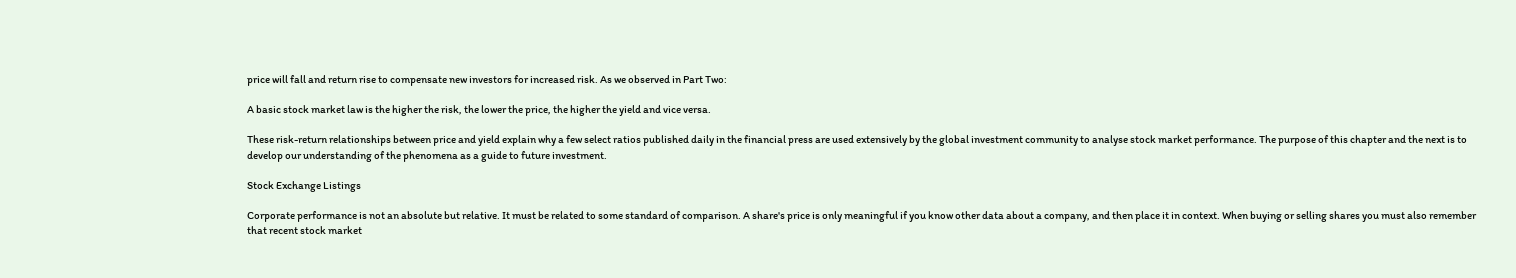price will fall and return rise to compensate new investors for increased risk. As we observed in Part Two:

A basic stock market law is the higher the risk, the lower the price, the higher the yield and vice versa.

These risk-return relationships between price and yield explain why a few select ratios published daily in the financial press are used extensively by the global investment community to analyse stock market performance. The purpose of this chapter and the next is to develop our understanding of the phenomena as a guide to future investment.

Stock Exchange Listings

Corporate performance is not an absolute but relative. It must be related to some standard of comparison. A share's price is only meaningful if you know other data about a company, and then place it in context. When buying or selling shares you must also remember that recent stock market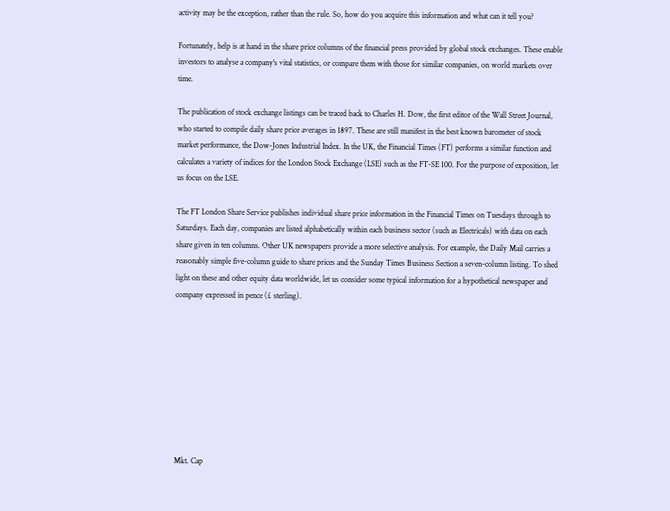activity may be the exception, rather than the rule. So, how do you acquire this information and what can it tell you?

Fortunately, help is at hand in the share price columns of the financial press provided by global stock exchanges. These enable investors to analyse a company's vital statistics, or compare them with those for similar companies, on world markets over time.

The publication of stock exchange listings can be traced back to Charles H. Dow, the first editor of the Wall Street Journal, who started to compile daily share price averages in 1897. These are still manifest in the best known barometer of stock market performance, the Dow-Jones Industrial Index. In the UK, the Financial Times (FT) performs a similar function and calculates a variety of indices for the London Stock Exchange (LSE) such as the FT-SE 100. For the purpose of exposition, let us focus on the LSE.

The FT London Share Service publishes individual share price information in the Financial Times on Tuesdays through to Saturdays. Each day, companies are listed alphabetically within each business sector (such as Electricals) with data on each share given in ten columns. Other UK newspapers provide a more selective analysis. For example, the Daily Mail carries a reasonably simple five-column guide to share prices and the Sunday Times Business Section a seven-column listing. To shed light on these and other equity data worldwide, let us consider some typical information for a hypothetical newspaper and company expressed in pence (£ sterling).









Mkt. Cap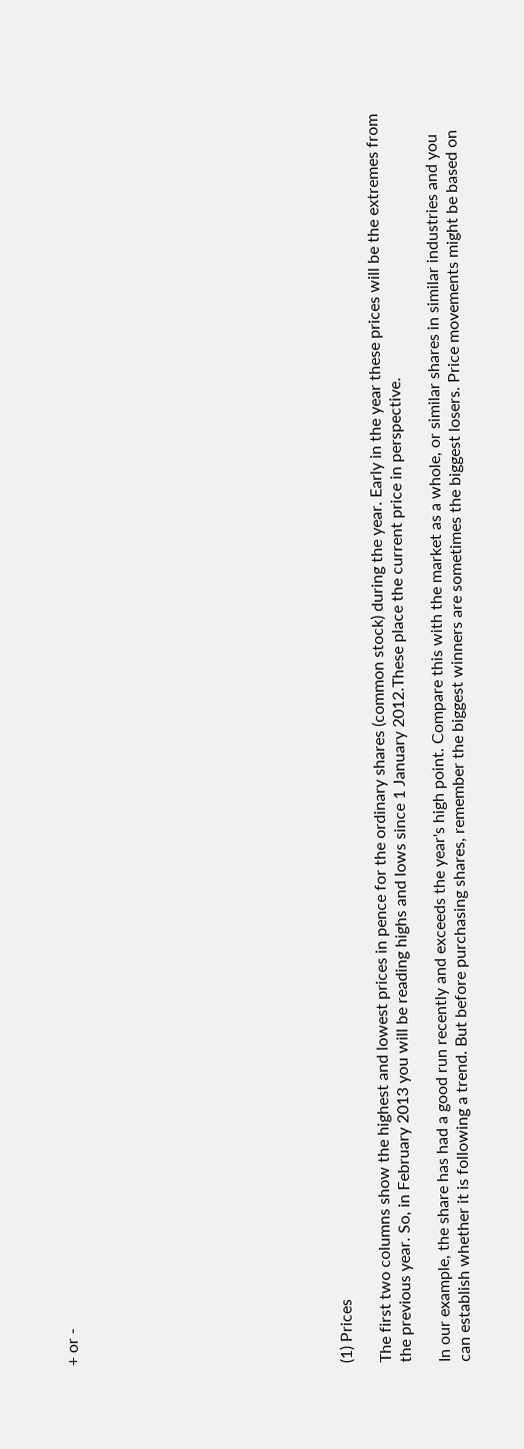+ or -













(1) Prices

The first two columns show the highest and lowest prices in pence for the ordinary shares (common stock) during the year. Early in the year these prices will be the extremes from the previous year. So, in February 2013 you will be reading highs and lows since 1 January 2012.These place the current price in perspective.

In our example, the share has had a good run recently and exceeds the year's high point. Compare this with the market as a whole, or similar shares in similar industries and you can establish whether it is following a trend. But before purchasing shares, remember the biggest winners are sometimes the biggest losers. Price movements might be based on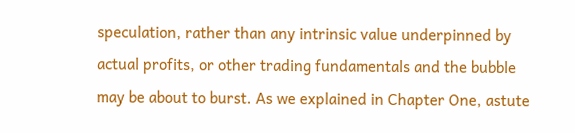speculation, rather than any intrinsic value underpinned by actual profits, or other trading fundamentals and the bubble may be about to burst. As we explained in Chapter One, astute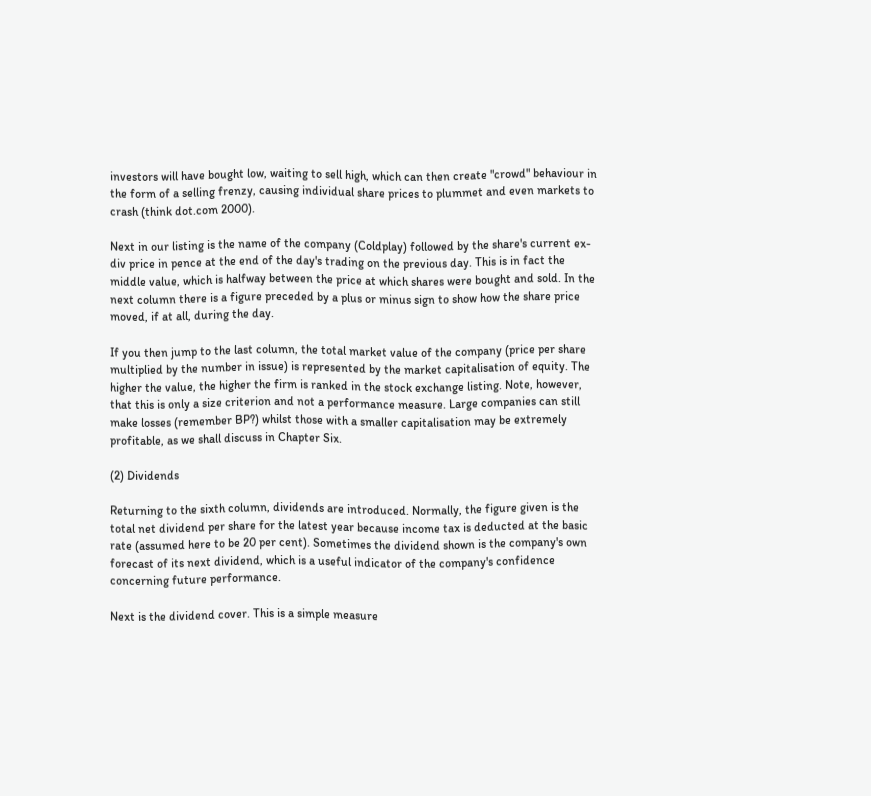investors will have bought low, waiting to sell high, which can then create "crowd" behaviour in the form of a selling frenzy, causing individual share prices to plummet and even markets to crash (think dot.com 2000).

Next in our listing is the name of the company (Coldplay) followed by the share's current ex-div price in pence at the end of the day's trading on the previous day. This is in fact the middle value, which is halfway between the price at which shares were bought and sold. In the next column there is a figure preceded by a plus or minus sign to show how the share price moved, if at all, during the day.

If you then jump to the last column, the total market value of the company (price per share multiplied by the number in issue) is represented by the market capitalisation of equity. The higher the value, the higher the firm is ranked in the stock exchange listing. Note, however, that this is only a size criterion and not a performance measure. Large companies can still make losses (remember BP?) whilst those with a smaller capitalisation may be extremely profitable, as we shall discuss in Chapter Six.

(2) Dividends

Returning to the sixth column, dividends are introduced. Normally, the figure given is the total net dividend per share for the latest year because income tax is deducted at the basic rate (assumed here to be 20 per cent). Sometimes the dividend shown is the company's own forecast of its next dividend, which is a useful indicator of the company's confidence concerning future performance.

Next is the dividend cover. This is a simple measure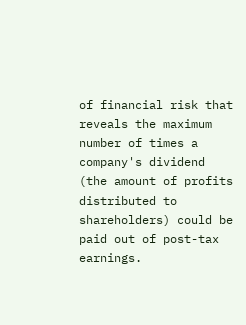of financial risk that reveals the maximum number of times a company's dividend (the amount of profits distributed to shareholders) could be paid out of post-tax earnings.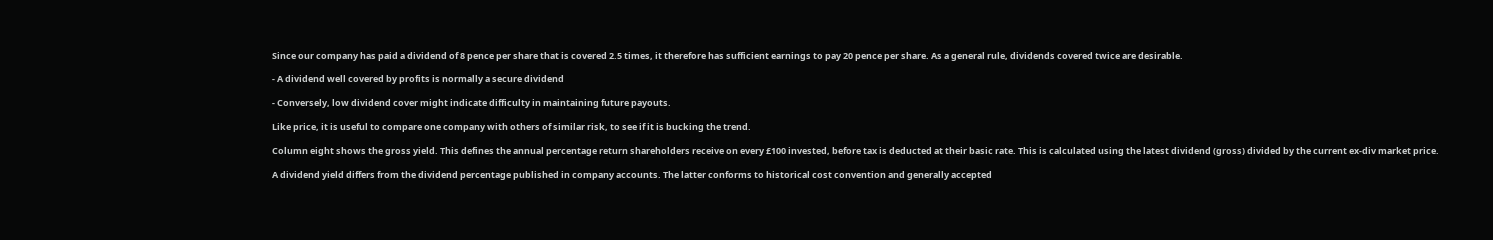Since our company has paid a dividend of 8 pence per share that is covered 2.5 times, it therefore has sufficient earnings to pay 20 pence per share. As a general rule, dividends covered twice are desirable.

- A dividend well covered by profits is normally a secure dividend

- Conversely, low dividend cover might indicate difficulty in maintaining future payouts.

Like price, it is useful to compare one company with others of similar risk, to see if it is bucking the trend.

Column eight shows the gross yield. This defines the annual percentage return shareholders receive on every £100 invested, before tax is deducted at their basic rate. This is calculated using the latest dividend (gross) divided by the current ex-div market price.

A dividend yield differs from the dividend percentage published in company accounts. The latter conforms to historical cost convention and generally accepted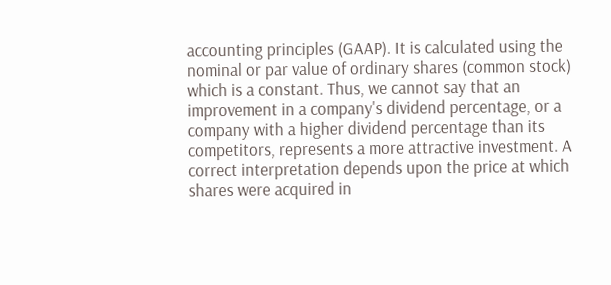accounting principles (GAAP). It is calculated using the nominal or par value of ordinary shares (common stock) which is a constant. Thus, we cannot say that an improvement in a company's dividend percentage, or a company with a higher dividend percentage than its competitors, represents a more attractive investment. A correct interpretation depends upon the price at which shares were acquired in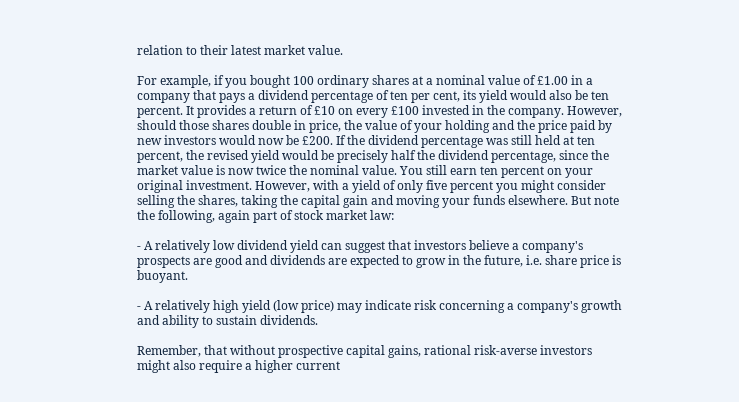relation to their latest market value.

For example, if you bought 100 ordinary shares at a nominal value of £1.00 in a company that pays a dividend percentage of ten per cent, its yield would also be ten percent. It provides a return of £10 on every £100 invested in the company. However, should those shares double in price, the value of your holding and the price paid by new investors would now be £200. If the dividend percentage was still held at ten percent, the revised yield would be precisely half the dividend percentage, since the market value is now twice the nominal value. You still earn ten percent on your original investment. However, with a yield of only five percent you might consider selling the shares, taking the capital gain and moving your funds elsewhere. But note the following, again part of stock market law:

- A relatively low dividend yield can suggest that investors believe a company's prospects are good and dividends are expected to grow in the future, i.e. share price is buoyant.

- A relatively high yield (low price) may indicate risk concerning a company's growth and ability to sustain dividends.

Remember, that without prospective capital gains, rational risk-averse investors might also require a higher current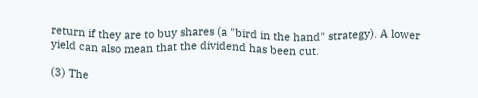return if they are to buy shares (a "bird in the hand" strategy). A lower yield can also mean that the dividend has been cut.

(3) The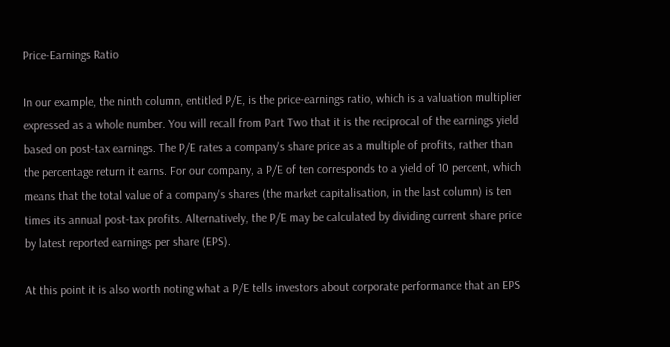Price-Earnings Ratio

In our example, the ninth column, entitled P/E, is the price-earnings ratio, which is a valuation multiplier expressed as a whole number. You will recall from Part Two that it is the reciprocal of the earnings yield based on post-tax earnings. The P/E rates a company's share price as a multiple of profits, rather than the percentage return it earns. For our company, a P/E of ten corresponds to a yield of 10 percent, which means that the total value of a company's shares (the market capitalisation, in the last column) is ten times its annual post-tax profits. Alternatively, the P/E may be calculated by dividing current share price by latest reported earnings per share (EPS).

At this point it is also worth noting what a P/E tells investors about corporate performance that an EPS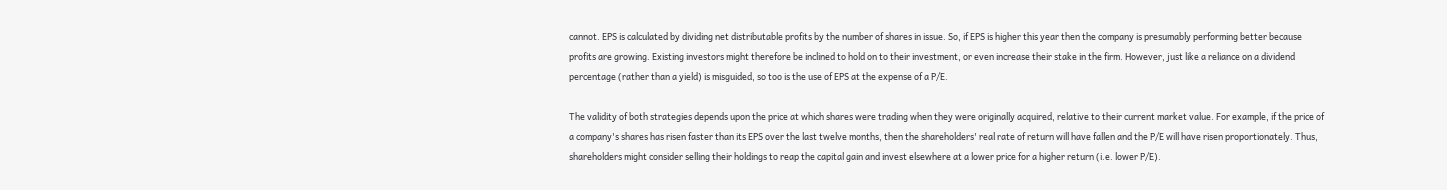cannot. EPS is calculated by dividing net distributable profits by the number of shares in issue. So, if EPS is higher this year then the company is presumably performing better because profits are growing. Existing investors might therefore be inclined to hold on to their investment, or even increase their stake in the firm. However, just like a reliance on a dividend percentage (rather than a yield) is misguided, so too is the use of EPS at the expense of a P/E.

The validity of both strategies depends upon the price at which shares were trading when they were originally acquired, relative to their current market value. For example, if the price of a company's shares has risen faster than its EPS over the last twelve months, then the shareholders' real rate of return will have fallen and the P/E will have risen proportionately. Thus, shareholders might consider selling their holdings to reap the capital gain and invest elsewhere at a lower price for a higher return (i.e. lower P/E).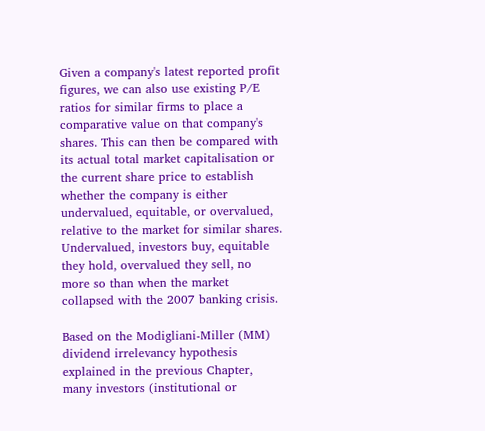Given a company's latest reported profit figures, we can also use existing P/E ratios for similar firms to place a comparative value on that company's shares. This can then be compared with its actual total market capitalisation or the current share price to establish whether the company is either undervalued, equitable, or overvalued, relative to the market for similar shares. Undervalued, investors buy, equitable they hold, overvalued they sell, no more so than when the market collapsed with the 2007 banking crisis.

Based on the Modigliani-Miller (MM) dividend irrelevancy hypothesis explained in the previous Chapter, many investors (institutional or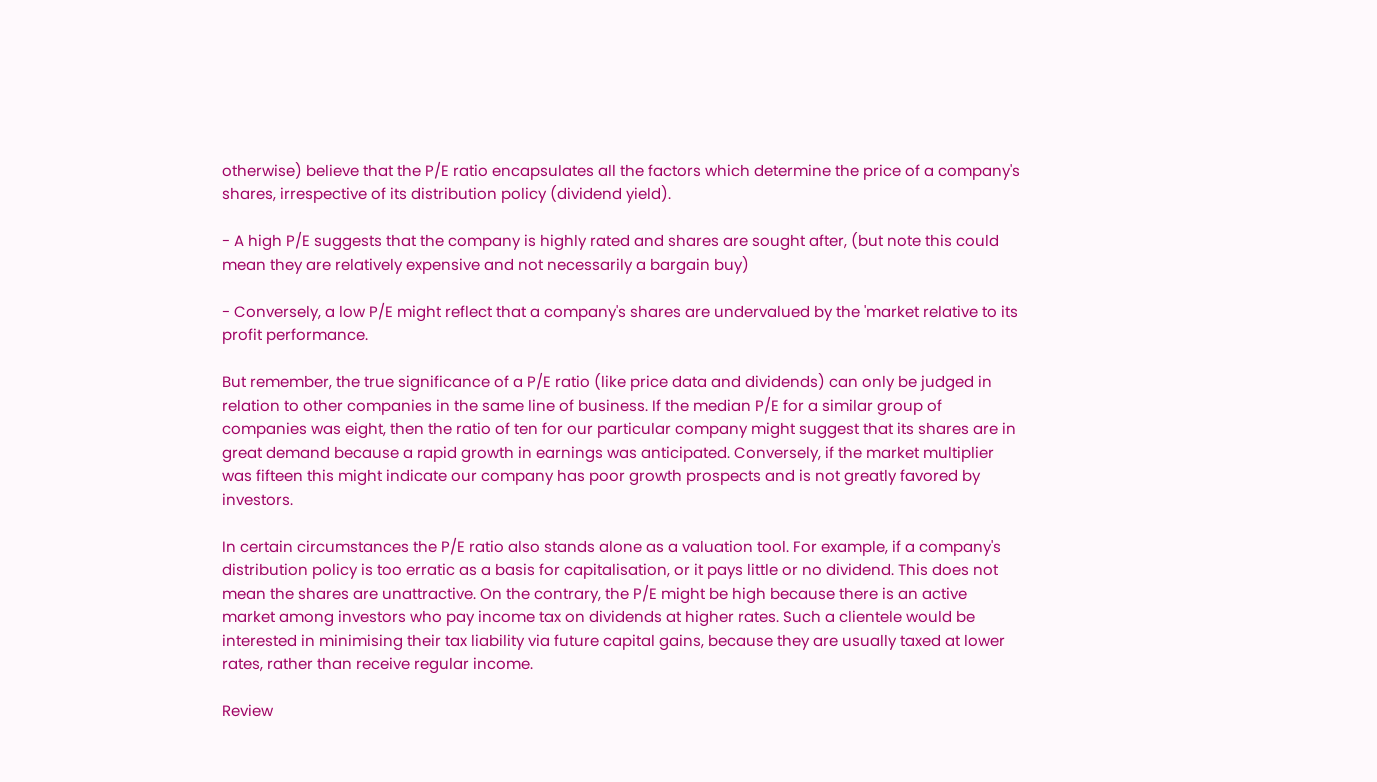otherwise) believe that the P/E ratio encapsulates all the factors which determine the price of a company's shares, irrespective of its distribution policy (dividend yield).

- A high P/E suggests that the company is highly rated and shares are sought after, (but note this could mean they are relatively expensive and not necessarily a bargain buy)

- Conversely, a low P/E might reflect that a company's shares are undervalued by the 'market relative to its profit performance.

But remember, the true significance of a P/E ratio (like price data and dividends) can only be judged in relation to other companies in the same line of business. If the median P/E for a similar group of companies was eight, then the ratio of ten for our particular company might suggest that its shares are in great demand because a rapid growth in earnings was anticipated. Conversely, if the market multiplier was fifteen this might indicate our company has poor growth prospects and is not greatly favored by investors.

In certain circumstances the P/E ratio also stands alone as a valuation tool. For example, if a company's distribution policy is too erratic as a basis for capitalisation, or it pays little or no dividend. This does not mean the shares are unattractive. On the contrary, the P/E might be high because there is an active market among investors who pay income tax on dividends at higher rates. Such a clientele would be interested in minimising their tax liability via future capital gains, because they are usually taxed at lower rates, rather than receive regular income.

Review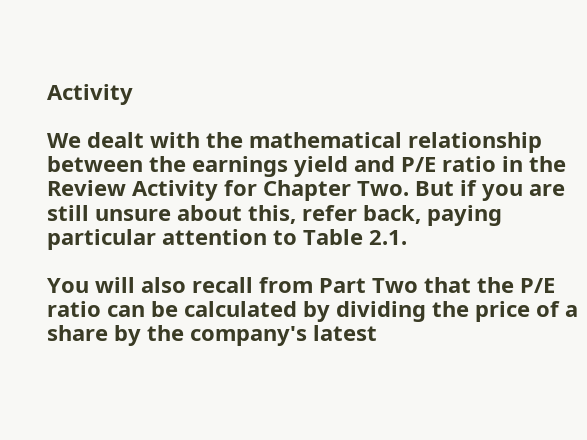Activity

We dealt with the mathematical relationship between the earnings yield and P/E ratio in the Review Activity for Chapter Two. But if you are still unsure about this, refer back, paying particular attention to Table 2.1.

You will also recall from Part Two that the P/E ratio can be calculated by dividing the price of a share by the company's latest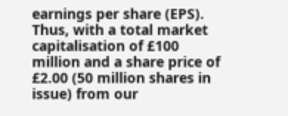earnings per share (EPS). Thus, with a total market capitalisation of £100 million and a share price of £2.00 (50 million shares in issue) from our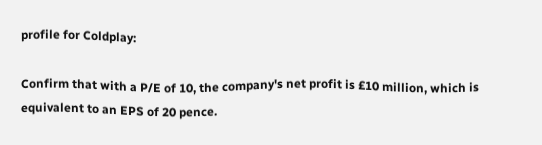profile for Coldplay:

Confirm that with a P/E of 10, the company's net profit is £10 million, which is equivalent to an EPS of 20 pence.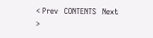< Prev   CONTENTS   Next >